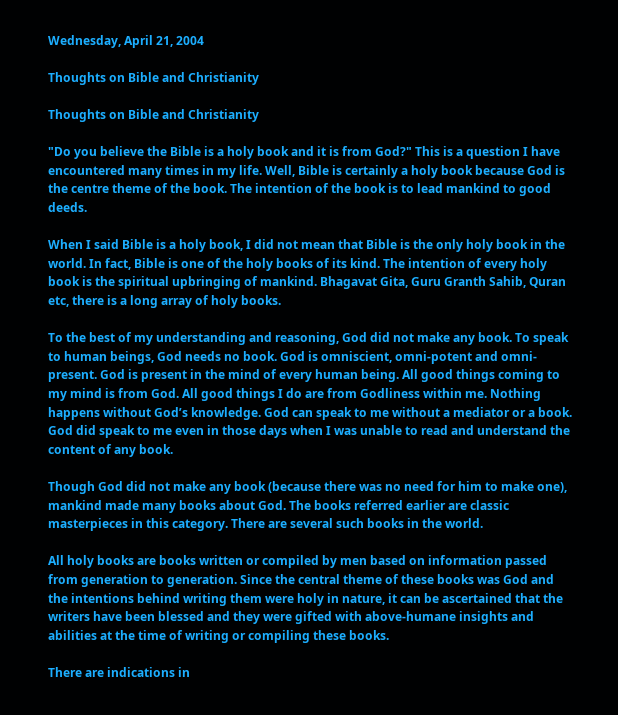Wednesday, April 21, 2004

Thoughts on Bible and Christianity

Thoughts on Bible and Christianity

"Do you believe the Bible is a holy book and it is from God?" This is a question I have encountered many times in my life. Well, Bible is certainly a holy book because God is the centre theme of the book. The intention of the book is to lead mankind to good deeds.

When I said Bible is a holy book, I did not mean that Bible is the only holy book in the world. In fact, Bible is one of the holy books of its kind. The intention of every holy book is the spiritual upbringing of mankind. Bhagavat Gita, Guru Granth Sahib, Quran etc, there is a long array of holy books.

To the best of my understanding and reasoning, God did not make any book. To speak to human beings, God needs no book. God is omniscient, omni-potent and omni-present. God is present in the mind of every human being. All good things coming to my mind is from God. All good things I do are from Godliness within me. Nothing happens without God’s knowledge. God can speak to me without a mediator or a book. God did speak to me even in those days when I was unable to read and understand the content of any book.

Though God did not make any book (because there was no need for him to make one), mankind made many books about God. The books referred earlier are classic masterpieces in this category. There are several such books in the world.

All holy books are books written or compiled by men based on information passed from generation to generation. Since the central theme of these books was God and the intentions behind writing them were holy in nature, it can be ascertained that the writers have been blessed and they were gifted with above-humane insights and abilities at the time of writing or compiling these books.

There are indications in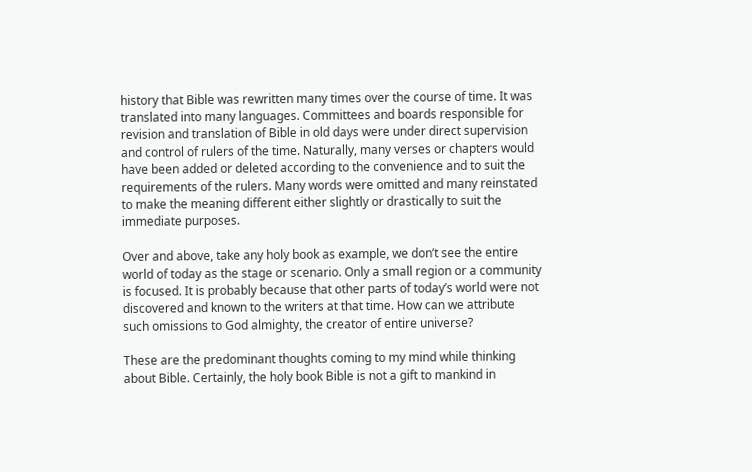history that Bible was rewritten many times over the course of time. It was translated into many languages. Committees and boards responsible for revision and translation of Bible in old days were under direct supervision and control of rulers of the time. Naturally, many verses or chapters would have been added or deleted according to the convenience and to suit the requirements of the rulers. Many words were omitted and many reinstated to make the meaning different either slightly or drastically to suit the immediate purposes.

Over and above, take any holy book as example, we don’t see the entire world of today as the stage or scenario. Only a small region or a community is focused. It is probably because that other parts of today’s world were not discovered and known to the writers at that time. How can we attribute such omissions to God almighty, the creator of entire universe?

These are the predominant thoughts coming to my mind while thinking about Bible. Certainly, the holy book Bible is not a gift to mankind in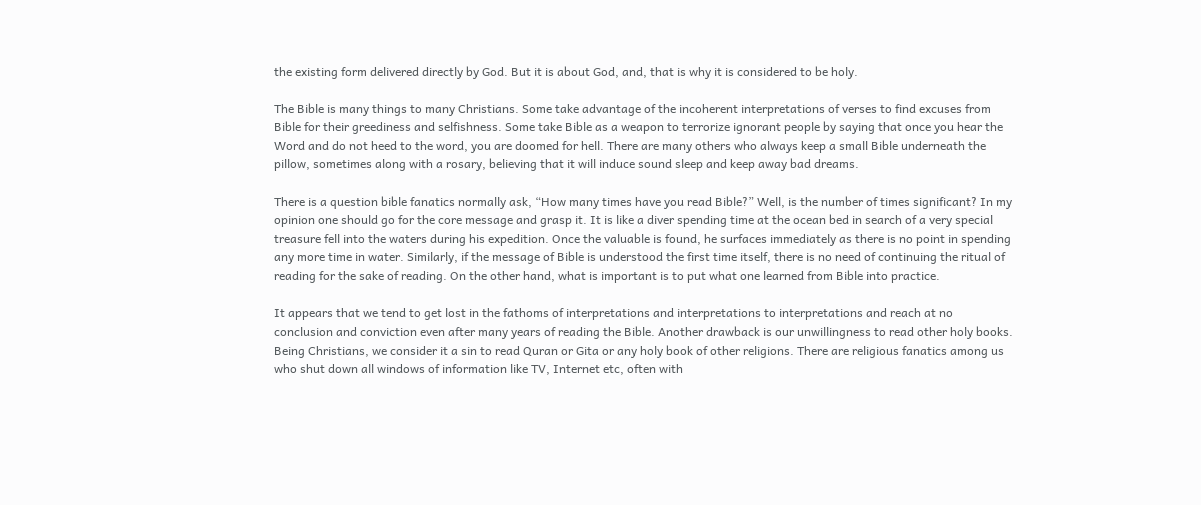the existing form delivered directly by God. But it is about God, and, that is why it is considered to be holy.

The Bible is many things to many Christians. Some take advantage of the incoherent interpretations of verses to find excuses from Bible for their greediness and selfishness. Some take Bible as a weapon to terrorize ignorant people by saying that once you hear the Word and do not heed to the word, you are doomed for hell. There are many others who always keep a small Bible underneath the pillow, sometimes along with a rosary, believing that it will induce sound sleep and keep away bad dreams.

There is a question bible fanatics normally ask, “How many times have you read Bible?” Well, is the number of times significant? In my opinion one should go for the core message and grasp it. It is like a diver spending time at the ocean bed in search of a very special treasure fell into the waters during his expedition. Once the valuable is found, he surfaces immediately as there is no point in spending any more time in water. Similarly, if the message of Bible is understood the first time itself, there is no need of continuing the ritual of reading for the sake of reading. On the other hand, what is important is to put what one learned from Bible into practice.

It appears that we tend to get lost in the fathoms of interpretations and interpretations to interpretations and reach at no conclusion and conviction even after many years of reading the Bible. Another drawback is our unwillingness to read other holy books. Being Christians, we consider it a sin to read Quran or Gita or any holy book of other religions. There are religious fanatics among us who shut down all windows of information like TV, Internet etc, often with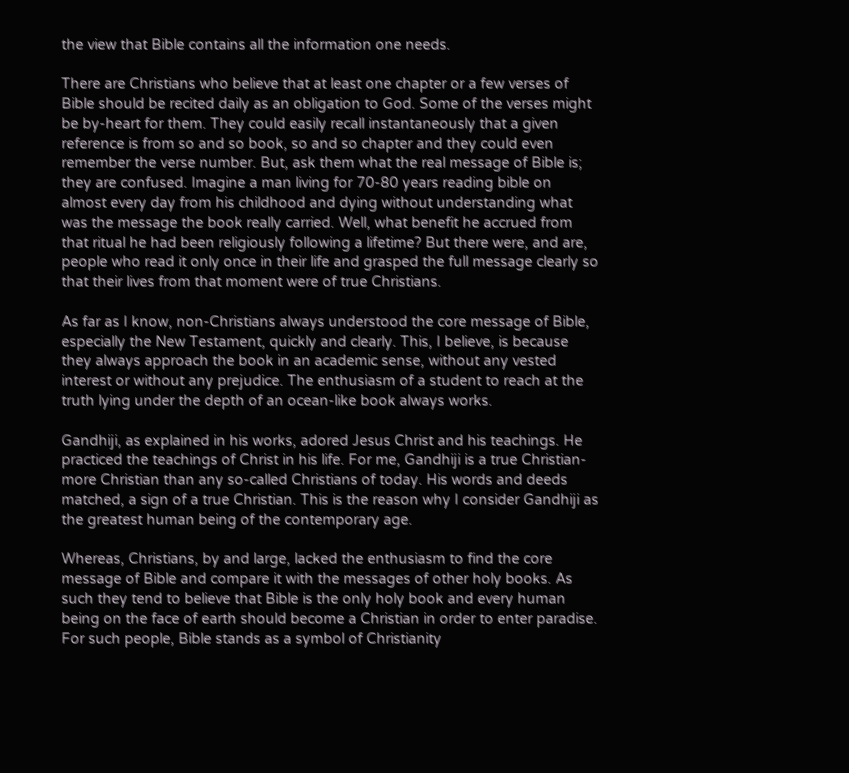the view that Bible contains all the information one needs.

There are Christians who believe that at least one chapter or a few verses of Bible should be recited daily as an obligation to God. Some of the verses might be by-heart for them. They could easily recall instantaneously that a given reference is from so and so book, so and so chapter and they could even remember the verse number. But, ask them what the real message of Bible is; they are confused. Imagine a man living for 70-80 years reading bible on almost every day from his childhood and dying without understanding what was the message the book really carried. Well, what benefit he accrued from that ritual he had been religiously following a lifetime? But there were, and are, people who read it only once in their life and grasped the full message clearly so that their lives from that moment were of true Christians.

As far as I know, non-Christians always understood the core message of Bible, especially the New Testament, quickly and clearly. This, I believe, is because they always approach the book in an academic sense, without any vested interest or without any prejudice. The enthusiasm of a student to reach at the truth lying under the depth of an ocean-like book always works.

Gandhiji, as explained in his works, adored Jesus Christ and his teachings. He practiced the teachings of Christ in his life. For me, Gandhiji is a true Christian- more Christian than any so-called Christians of today. His words and deeds matched, a sign of a true Christian. This is the reason why I consider Gandhiji as the greatest human being of the contemporary age.

Whereas, Christians, by and large, lacked the enthusiasm to find the core message of Bible and compare it with the messages of other holy books. As such they tend to believe that Bible is the only holy book and every human being on the face of earth should become a Christian in order to enter paradise. For such people, Bible stands as a symbol of Christianity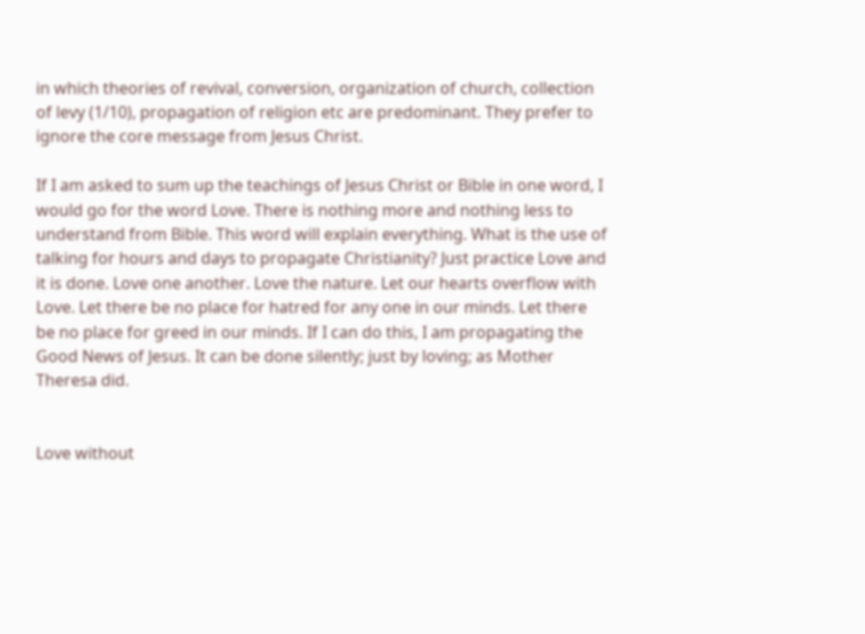in which theories of revival, conversion, organization of church, collection of levy (1/10), propagation of religion etc are predominant. They prefer to ignore the core message from Jesus Christ.

If I am asked to sum up the teachings of Jesus Christ or Bible in one word, I would go for the word Love. There is nothing more and nothing less to understand from Bible. This word will explain everything. What is the use of talking for hours and days to propagate Christianity? Just practice Love and it is done. Love one another. Love the nature. Let our hearts overflow with Love. Let there be no place for hatred for any one in our minds. Let there be no place for greed in our minds. If I can do this, I am propagating the Good News of Jesus. It can be done silently; just by loving; as Mother Theresa did.


Love without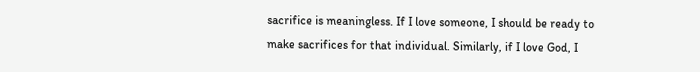sacrifice is meaningless. If I love someone, I should be ready to make sacrifices for that individual. Similarly, if I love God, I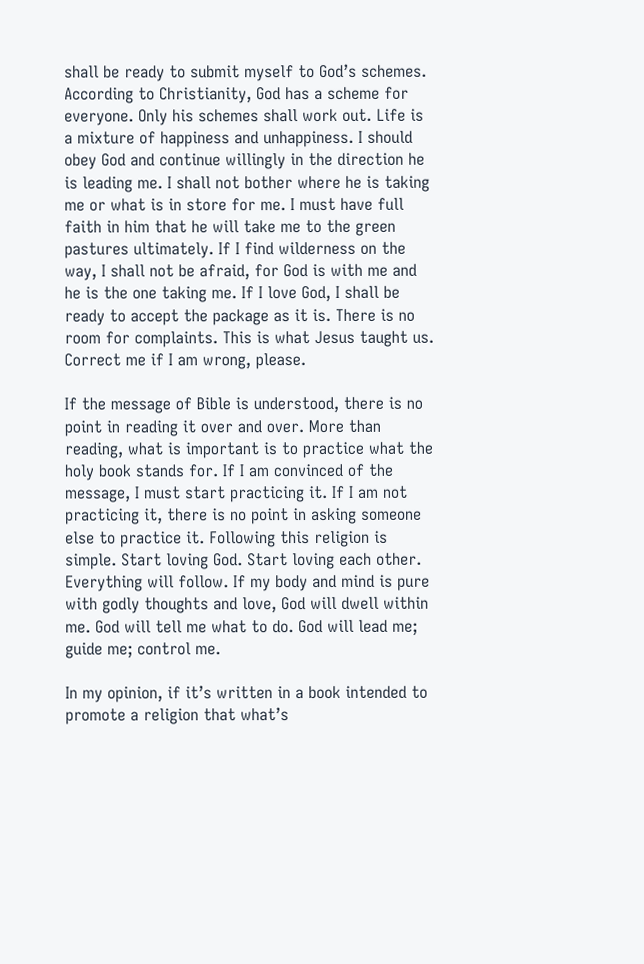shall be ready to submit myself to God’s schemes. According to Christianity, God has a scheme for everyone. Only his schemes shall work out. Life is a mixture of happiness and unhappiness. I should obey God and continue willingly in the direction he is leading me. I shall not bother where he is taking me or what is in store for me. I must have full faith in him that he will take me to the green pastures ultimately. If I find wilderness on the way, I shall not be afraid, for God is with me and he is the one taking me. If I love God, I shall be ready to accept the package as it is. There is no room for complaints. This is what Jesus taught us. Correct me if I am wrong, please.

If the message of Bible is understood, there is no point in reading it over and over. More than reading, what is important is to practice what the holy book stands for. If I am convinced of the message, I must start practicing it. If I am not practicing it, there is no point in asking someone else to practice it. Following this religion is simple. Start loving God. Start loving each other. Everything will follow. If my body and mind is pure with godly thoughts and love, God will dwell within me. God will tell me what to do. God will lead me; guide me; control me.

In my opinion, if it’s written in a book intended to promote a religion that what’s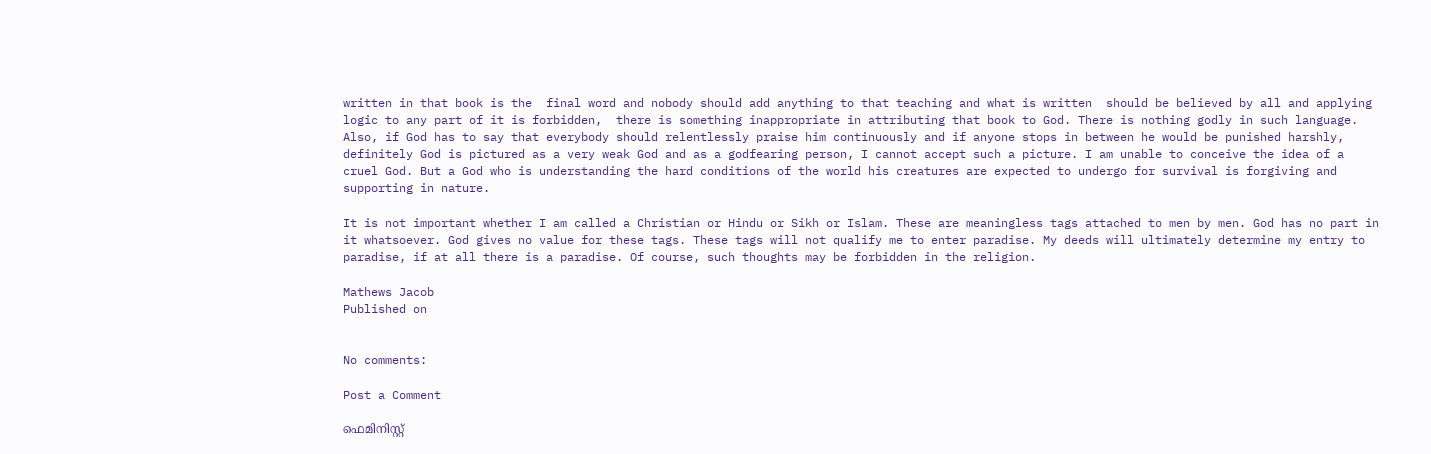written in that book is the  final word and nobody should add anything to that teaching and what is written  should be believed by all and applying logic to any part of it is forbidden,  there is something inappropriate in attributing that book to God. There is nothing godly in such language. Also, if God has to say that everybody should relentlessly praise him continuously and if anyone stops in between he would be punished harshly, definitely God is pictured as a very weak God and as a godfearing person, I cannot accept such a picture. I am unable to conceive the idea of a cruel God. But a God who is understanding the hard conditions of the world his creatures are expected to undergo for survival is forgiving and supporting in nature.

It is not important whether I am called a Christian or Hindu or Sikh or Islam. These are meaningless tags attached to men by men. God has no part in it whatsoever. God gives no value for these tags. These tags will not qualify me to enter paradise. My deeds will ultimately determine my entry to paradise, if at all there is a paradise. Of course, such thoughts may be forbidden in the religion.

Mathews Jacob
Published on


No comments:

Post a Comment

ഫെമിനിസ്റ്റ്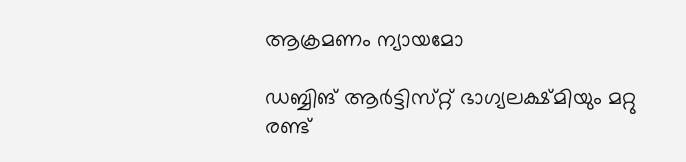ആക്രമണം ന്യായമോ

ഡബ്ബിങ് ആർട്ടിസ്‌റ്റ് ഭാഗ്യലക്ഷ്മിയും മറ്റു രണ്ട്‌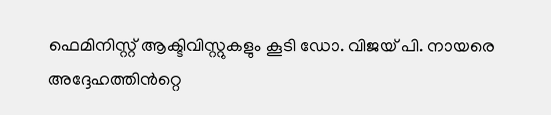ഫെമിനിസ്റ്റ് ആക്ടിവിസ്റ്റുകളും കൂടി ഡോ. വിജയ് പി. നായരെ അദ്ദേഹത്തിൻറ്റെ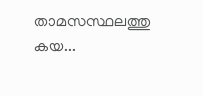താമസസ്ഥലത്തു കയ...